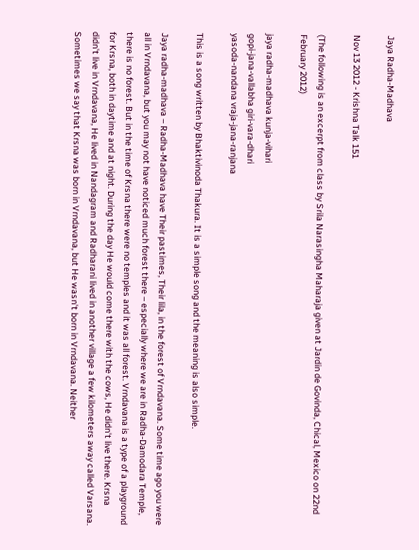Jaya Radha-Madhava

Nov 13 2012 - Krishna Talk 151

(The following is an excerpt from class by Srila Narasingha Maharaja given at Jardin de Govinda, Chical, Mexico on 22nd February 2012)

jaya radha-madhava kunja-vihari
gopi-jana-vallabha giri-vara-dhari
yasoda-nandana vraja-jana-ranjana

This is a song written by Bhaktivinoda Thakura. It is a simple song and the meaning is also simple.

Jaya radha-madhava – Radha-Madhava have Their pastimes, Their lila, in the forest of Vrndavana. Some time ago you were all in Vrndavana, but you may not have noticed much forest there – especially where we are in Radha-Damodara Temple, there is no forest. But in the time of Krsna there were no temples and it was all forest. Vrndavana is a type of a playground for Krsna, both in daytime and at night. During the day He would come there with the cows, He didn't live there. Krsna didn't live in Vrndavana, He lived in Nandagram and Radharani lived in another village a few kilometers away called Varsana. Sometimes we say that Krsna was born in Vrndavana, but He wasn't born in Vrndavana. Neither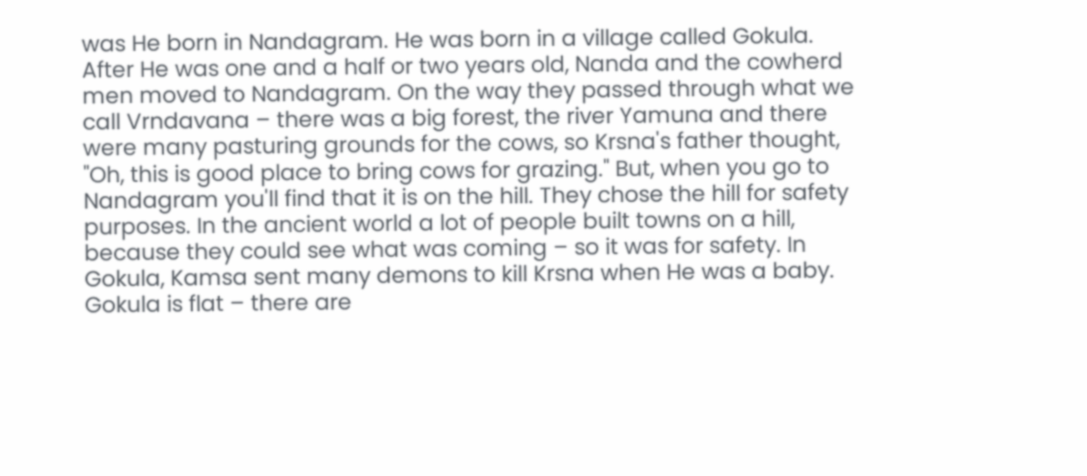was He born in Nandagram. He was born in a village called Gokula. After He was one and a half or two years old, Nanda and the cowherd men moved to Nandagram. On the way they passed through what we call Vrndavana – there was a big forest, the river Yamuna and there were many pasturing grounds for the cows, so Krsna's father thought, "Oh, this is good place to bring cows for grazing." But, when you go to Nandagram you'll find that it is on the hill. They chose the hill for safety purposes. In the ancient world a lot of people built towns on a hill, because they could see what was coming – so it was for safety. In Gokula, Kamsa sent many demons to kill Krsna when He was a baby. Gokula is flat – there are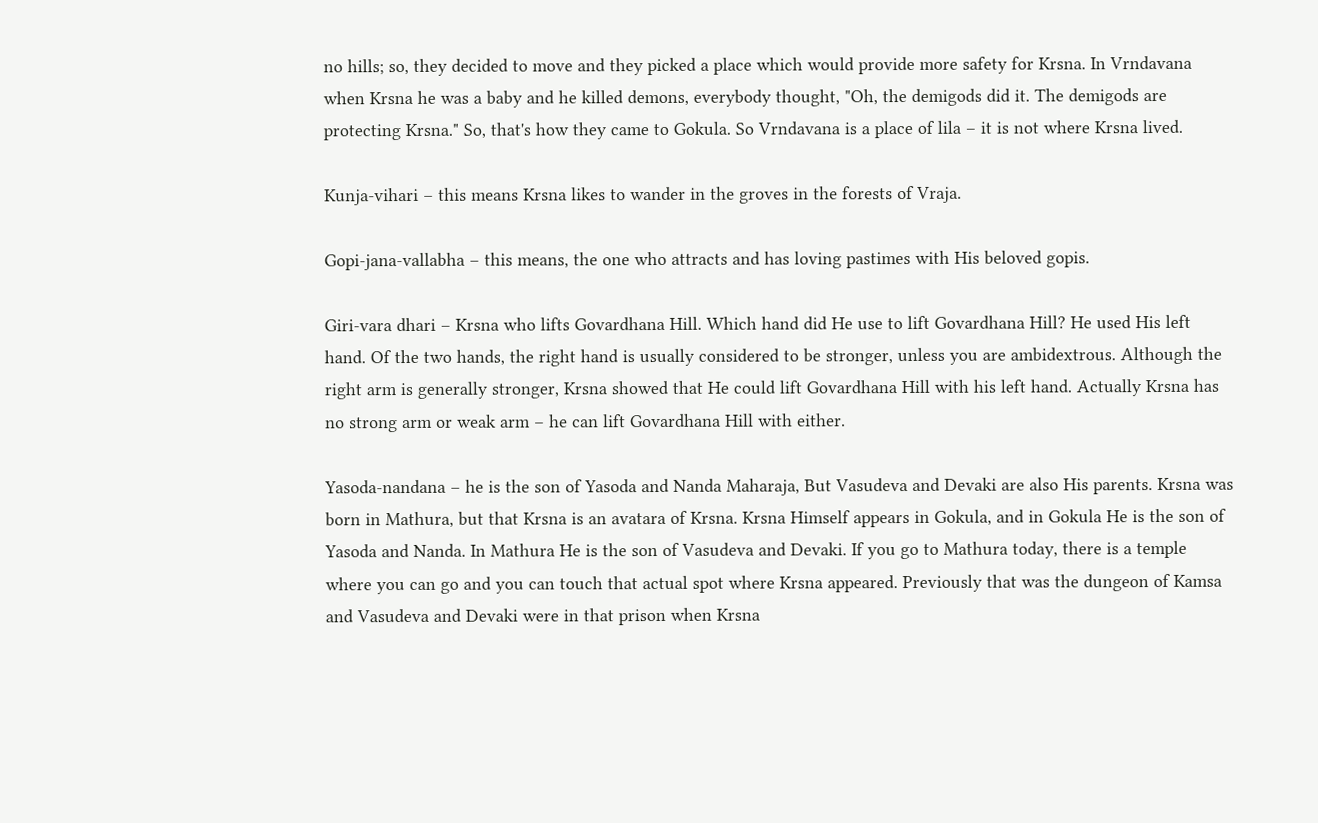no hills; so, they decided to move and they picked a place which would provide more safety for Krsna. In Vrndavana when Krsna he was a baby and he killed demons, everybody thought, "Oh, the demigods did it. The demigods are protecting Krsna." So, that's how they came to Gokula. So Vrndavana is a place of lila – it is not where Krsna lived.

Kunja-vihari – this means Krsna likes to wander in the groves in the forests of Vraja.

Gopi-jana-vallabha – this means, the one who attracts and has loving pastimes with His beloved gopis.

Giri-vara dhari – Krsna who lifts Govardhana Hill. Which hand did He use to lift Govardhana Hill? He used His left hand. Of the two hands, the right hand is usually considered to be stronger, unless you are ambidextrous. Although the right arm is generally stronger, Krsna showed that He could lift Govardhana Hill with his left hand. Actually Krsna has no strong arm or weak arm – he can lift Govardhana Hill with either.

Yasoda-nandana – he is the son of Yasoda and Nanda Maharaja, But Vasudeva and Devaki are also His parents. Krsna was born in Mathura, but that Krsna is an avatara of Krsna. Krsna Himself appears in Gokula, and in Gokula He is the son of Yasoda and Nanda. In Mathura He is the son of Vasudeva and Devaki. If you go to Mathura today, there is a temple where you can go and you can touch that actual spot where Krsna appeared. Previously that was the dungeon of Kamsa and Vasudeva and Devaki were in that prison when Krsna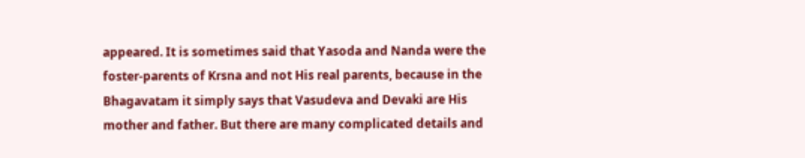appeared. It is sometimes said that Yasoda and Nanda were the foster-parents of Krsna and not His real parents, because in the Bhagavatam it simply says that Vasudeva and Devaki are His mother and father. But there are many complicated details and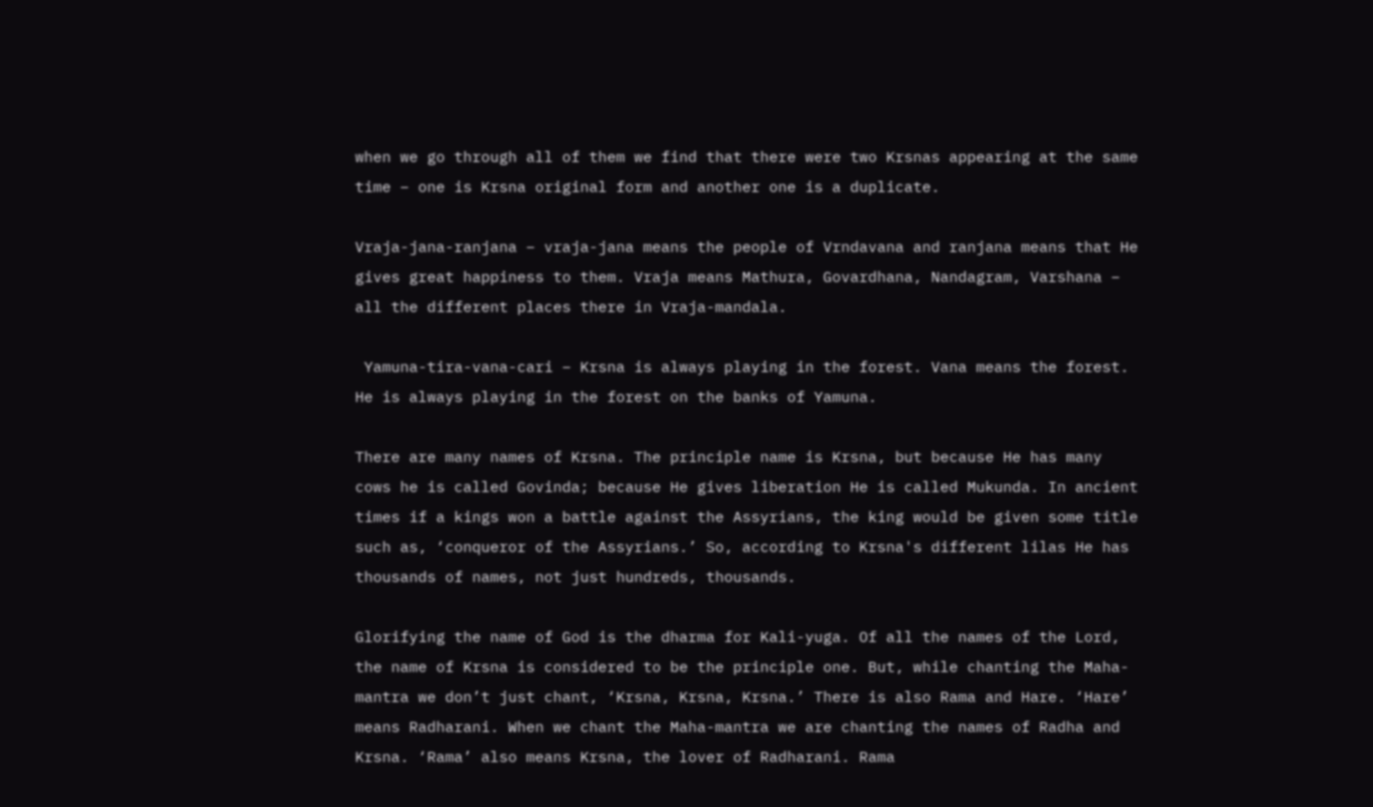when we go through all of them we find that there were two Krsnas appearing at the same time – one is Krsna original form and another one is a duplicate.

Vraja-jana-ranjana – vraja-jana means the people of Vrndavana and ranjana means that He gives great happiness to them. Vraja means Mathura, Govardhana, Nandagram, Varshana – all the different places there in Vraja-mandala.

 Yamuna-tira-vana-cari – Krsna is always playing in the forest. Vana means the forest. He is always playing in the forest on the banks of Yamuna.

There are many names of Krsna. The principle name is Krsna, but because He has many cows he is called Govinda; because He gives liberation He is called Mukunda. In ancient times if a kings won a battle against the Assyrians, the king would be given some title such as, ‘conqueror of the Assyrians.’ So, according to Krsna's different lilas He has thousands of names, not just hundreds, thousands.

Glorifying the name of God is the dharma for Kali-yuga. Of all the names of the Lord, the name of Krsna is considered to be the principle one. But, while chanting the Maha-mantra we don’t just chant, ‘Krsna, Krsna, Krsna.’ There is also Rama and Hare. ‘Hare’ means Radharani. When we chant the Maha-mantra we are chanting the names of Radha and Krsna. ‘Rama’ also means Krsna, the lover of Radharani. Rama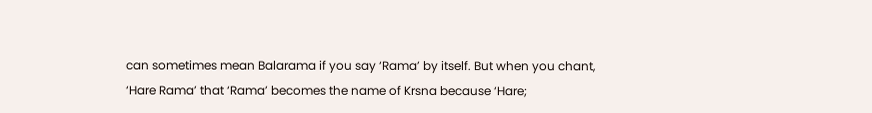can sometimes mean Balarama if you say ‘Rama’ by itself. But when you chant, ‘Hare Rama’ that ‘Rama’ becomes the name of Krsna because ‘Hare;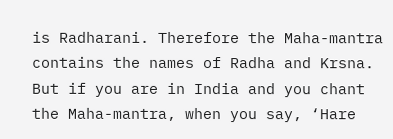is Radharani. Therefore the Maha-mantra contains the names of Radha and Krsna. But if you are in India and you chant the Maha-mantra, when you say, ‘Hare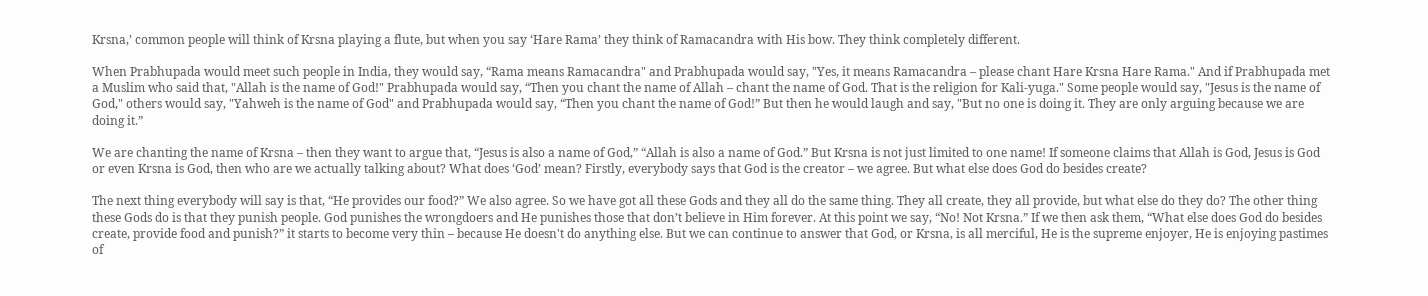Krsna,’ common people will think of Krsna playing a flute, but when you say ‘Hare Rama’ they think of Ramacandra with His bow. They think completely different.

When Prabhupada would meet such people in India, they would say, “Rama means Ramacandra" and Prabhupada would say, "Yes, it means Ramacandra – please chant Hare Krsna Hare Rama." And if Prabhupada met a Muslim who said that, "Allah is the name of God!" Prabhupada would say, “Then you chant the name of Allah – chant the name of God. That is the religion for Kali-yuga." Some people would say, "Jesus is the name of God," others would say, "Yahweh is the name of God" and Prabhupada would say, “Then you chant the name of God!” But then he would laugh and say, "But no one is doing it. They are only arguing because we are doing it.”

We are chanting the name of Krsna – then they want to argue that, “Jesus is also a name of God,” “Allah is also a name of God.” But Krsna is not just limited to one name! If someone claims that Allah is God, Jesus is God or even Krsna is God, then who are we actually talking about? What does ‘God’ mean? Firstly, everybody says that God is the creator – we agree. But what else does God do besides create?

The next thing everybody will say is that, “He provides our food?” We also agree. So we have got all these Gods and they all do the same thing. They all create, they all provide, but what else do they do? The other thing these Gods do is that they punish people. God punishes the wrongdoers and He punishes those that don’t believe in Him forever. At this point we say, “No! Not Krsna.” If we then ask them, “What else does God do besides create, provide food and punish?” it starts to become very thin – because He doesn't do anything else. But we can continue to answer that God, or Krsna, is all merciful, He is the supreme enjoyer, He is enjoying pastimes of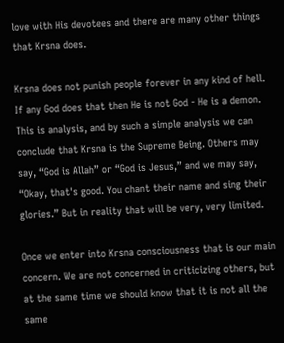love with His devotees and there are many other things that Krsna does.

Krsna does not punish people forever in any kind of hell. If any God does that then He is not God - He is a demon. This is analysis, and by such a simple analysis we can conclude that Krsna is the Supreme Being. Others may say, “God is Allah” or “God is Jesus,” and we may say, “Okay, that's good. You chant their name and sing their glories.” But in reality that will be very, very limited.

Once we enter into Krsna consciousness that is our main concern. We are not concerned in criticizing others, but at the same time we should know that it is not all the same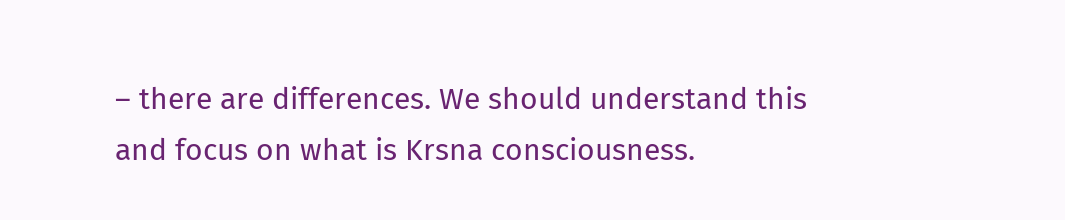– there are differences. We should understand this and focus on what is Krsna consciousness.